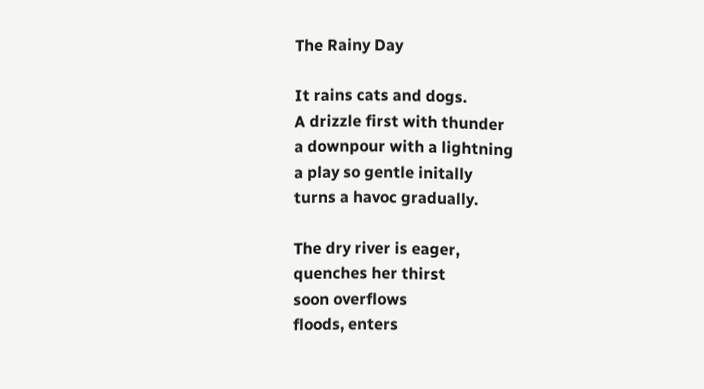The Rainy Day

It rains cats and dogs.
A drizzle first with thunder
a downpour with a lightning
a play so gentle initally
turns a havoc gradually.

The dry river is eager,
quenches her thirst
soon overflows
floods, enters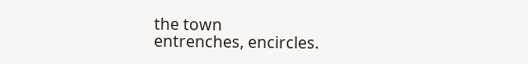the town
entrenches, encircles.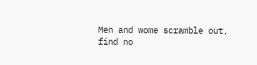Men and wome scramble out,
find no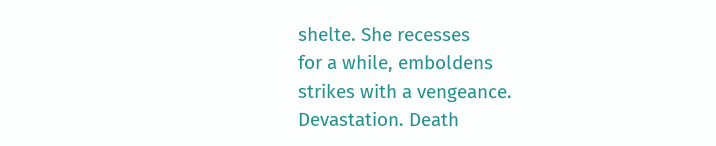shelte. She recesses
for a while, emboldens
strikes with a vengeance.
Devastation. Death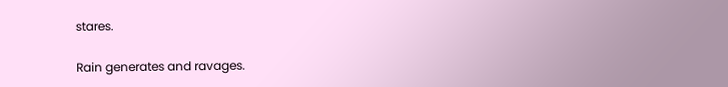stares.

Rain generates and ravages.